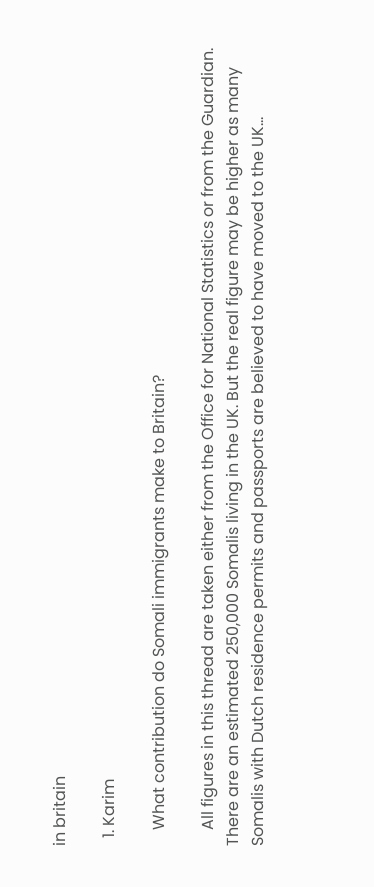in britain

  1. Karim

    What contribution do Somali immigrants make to Britain?

    All figures in this thread are taken either from the Office for National Statistics or from the Guardian. There are an estimated 250,000 Somalis living in the UK. But the real figure may be higher as many Somalis with Dutch residence permits and passports are believed to have moved to the UK...